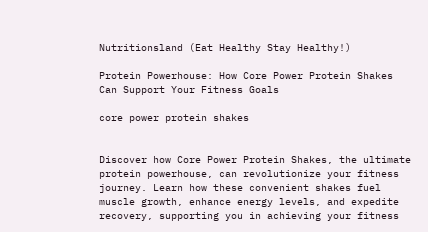Nutritionsland (Eat Healthy Stay Healthy!)

Protein Powerhouse: How Core Power Protein Shakes Can Support Your Fitness Goals

core power protein shakes


Discover how Core Power Protein Shakes, the ultimate protein powerhouse, can revolutionize your fitness journey. Learn how these convenient shakes fuel muscle growth, enhance energy levels, and expedite recovery, supporting you in achieving your fitness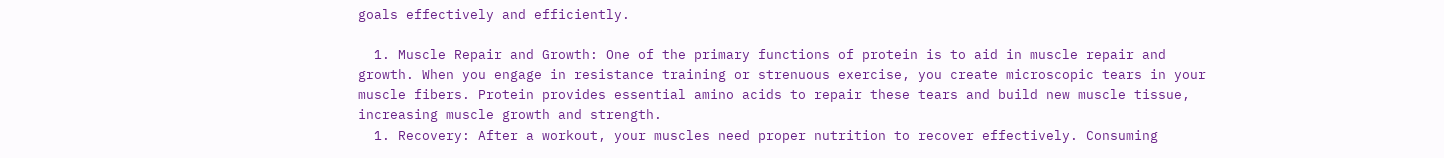goals effectively and efficiently.

  1. Muscle Repair and Growth: One of the primary functions of protein is to aid in muscle repair and growth. When you engage in resistance training or strenuous exercise, you create microscopic tears in your muscle fibers. Protein provides essential amino acids to repair these tears and build new muscle tissue, increasing muscle growth and strength.
  1. Recovery: After a workout, your muscles need proper nutrition to recover effectively. Consuming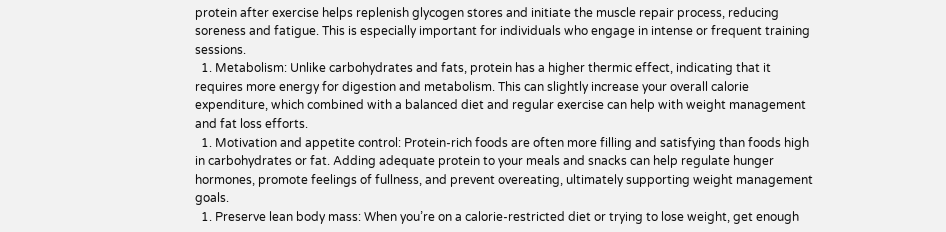protein after exercise helps replenish glycogen stores and initiate the muscle repair process, reducing soreness and fatigue. This is especially important for individuals who engage in intense or frequent training sessions.
  1. Metabolism: Unlike carbohydrates and fats, protein has a higher thermic effect, indicating that it requires more energy for digestion and metabolism. This can slightly increase your overall calorie expenditure, which combined with a balanced diet and regular exercise can help with weight management and fat loss efforts.
  1. Motivation and appetite control: Protein-rich foods are often more filling and satisfying than foods high in carbohydrates or fat. Adding adequate protein to your meals and snacks can help regulate hunger hormones, promote feelings of fullness, and prevent overeating, ultimately supporting weight management goals.
  1. Preserve lean body mass: When you’re on a calorie-restricted diet or trying to lose weight, get enough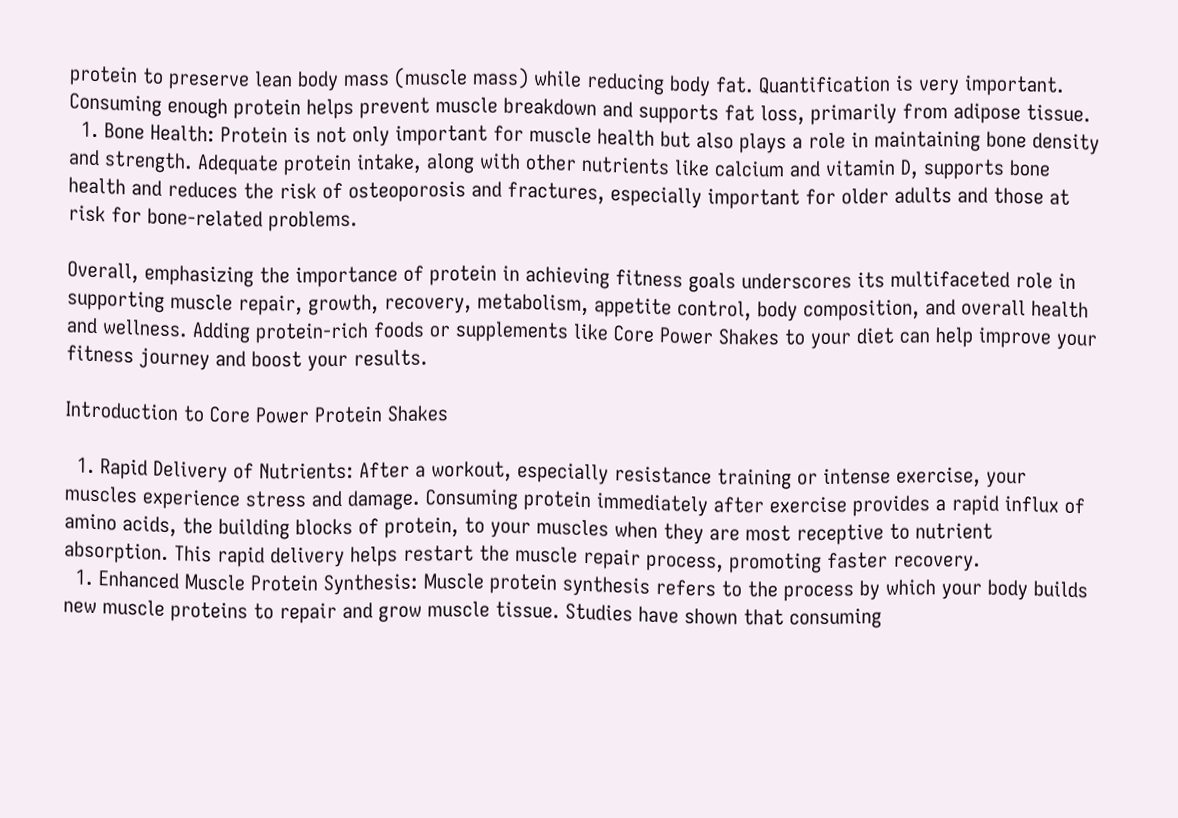protein to preserve lean body mass (muscle mass) while reducing body fat. Quantification is very important. Consuming enough protein helps prevent muscle breakdown and supports fat loss, primarily from adipose tissue.
  1. Bone Health: Protein is not only important for muscle health but also plays a role in maintaining bone density and strength. Adequate protein intake, along with other nutrients like calcium and vitamin D, supports bone health and reduces the risk of osteoporosis and fractures, especially important for older adults and those at risk for bone-related problems.

Overall, emphasizing the importance of protein in achieving fitness goals underscores its multifaceted role in supporting muscle repair, growth, recovery, metabolism, appetite control, body composition, and overall health and wellness. Adding protein-rich foods or supplements like Core Power Shakes to your diet can help improve your fitness journey and boost your results.

Introduction to Core Power Protein Shakes

  1. Rapid Delivery of Nutrients: After a workout, especially resistance training or intense exercise, your muscles experience stress and damage. Consuming protein immediately after exercise provides a rapid influx of amino acids, the building blocks of protein, to your muscles when they are most receptive to nutrient absorption. This rapid delivery helps restart the muscle repair process, promoting faster recovery.
  1. Enhanced Muscle Protein Synthesis: Muscle protein synthesis refers to the process by which your body builds new muscle proteins to repair and grow muscle tissue. Studies have shown that consuming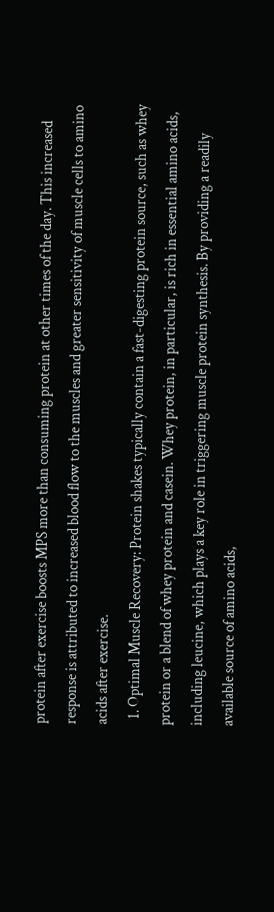protein after exercise boosts MPS more than consuming protein at other times of the day. This increased response is attributed to increased blood flow to the muscles and greater sensitivity of muscle cells to amino acids after exercise.
  1. Optimal Muscle Recovery: Protein shakes typically contain a fast-digesting protein source, such as whey protein or a blend of whey protein and casein. Whey protein, in particular, is rich in essential amino acids, including leucine, which plays a key role in triggering muscle protein synthesis. By providing a readily available source of amino acids,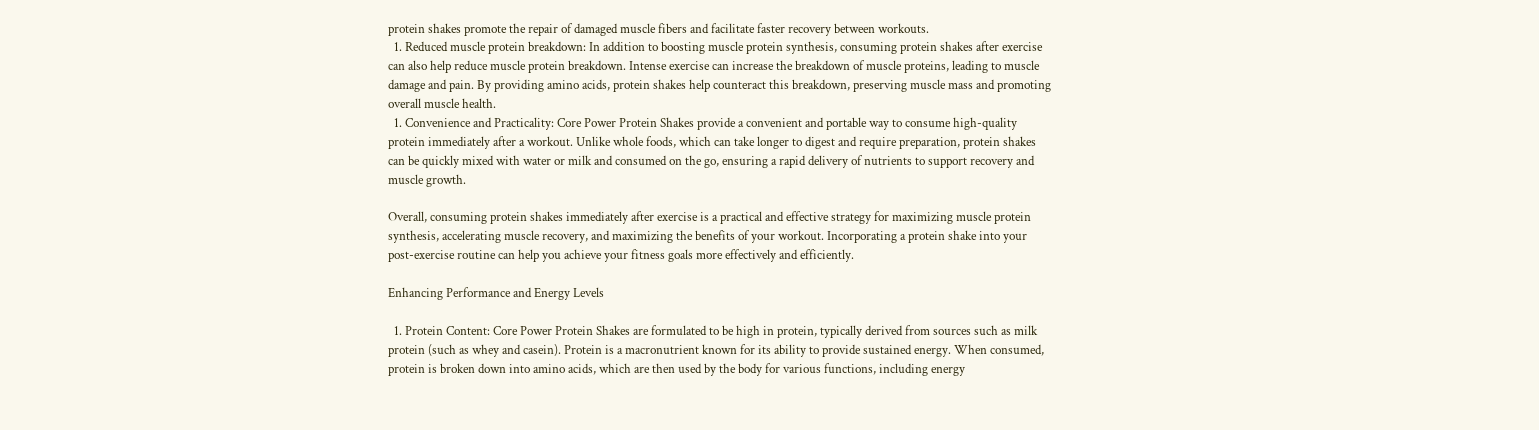protein shakes promote the repair of damaged muscle fibers and facilitate faster recovery between workouts.
  1. Reduced muscle protein breakdown: In addition to boosting muscle protein synthesis, consuming protein shakes after exercise can also help reduce muscle protein breakdown. Intense exercise can increase the breakdown of muscle proteins, leading to muscle damage and pain. By providing amino acids, protein shakes help counteract this breakdown, preserving muscle mass and promoting overall muscle health.
  1. Convenience and Practicality: Core Power Protein Shakes provide a convenient and portable way to consume high-quality protein immediately after a workout. Unlike whole foods, which can take longer to digest and require preparation, protein shakes can be quickly mixed with water or milk and consumed on the go, ensuring a rapid delivery of nutrients to support recovery and muscle growth.

Overall, consuming protein shakes immediately after exercise is a practical and effective strategy for maximizing muscle protein synthesis, accelerating muscle recovery, and maximizing the benefits of your workout. Incorporating a protein shake into your post-exercise routine can help you achieve your fitness goals more effectively and efficiently.

Enhancing Performance and Energy Levels

  1. Protein Content: Core Power Protein Shakes are formulated to be high in protein, typically derived from sources such as milk protein (such as whey and casein). Protein is a macronutrient known for its ability to provide sustained energy. When consumed, protein is broken down into amino acids, which are then used by the body for various functions, including energy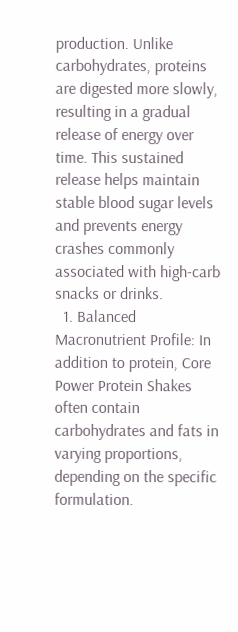production. Unlike carbohydrates, proteins are digested more slowly, resulting in a gradual release of energy over time. This sustained release helps maintain stable blood sugar levels and prevents energy crashes commonly associated with high-carb snacks or drinks.
  1. Balanced Macronutrient Profile: In addition to protein, Core Power Protein Shakes often contain carbohydrates and fats in varying proportions, depending on the specific formulation.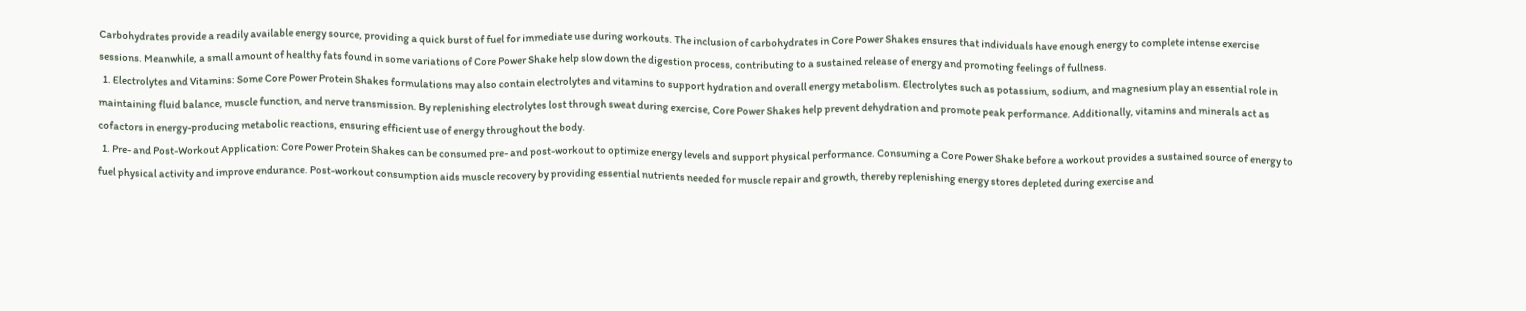Carbohydrates provide a readily available energy source, providing a quick burst of fuel for immediate use during workouts. The inclusion of carbohydrates in Core Power Shakes ensures that individuals have enough energy to complete intense exercise sessions. Meanwhile, a small amount of healthy fats found in some variations of Core Power Shake help slow down the digestion process, contributing to a sustained release of energy and promoting feelings of fullness.
  1. Electrolytes and Vitamins: Some Core Power Protein Shakes formulations may also contain electrolytes and vitamins to support hydration and overall energy metabolism. Electrolytes such as potassium, sodium, and magnesium play an essential role in maintaining fluid balance, muscle function, and nerve transmission. By replenishing electrolytes lost through sweat during exercise, Core Power Shakes help prevent dehydration and promote peak performance. Additionally, vitamins and minerals act as cofactors in energy-producing metabolic reactions, ensuring efficient use of energy throughout the body.
  1. Pre- and Post-Workout Application: Core Power Protein Shakes can be consumed pre- and post-workout to optimize energy levels and support physical performance. Consuming a Core Power Shake before a workout provides a sustained source of energy to fuel physical activity and improve endurance. Post-workout consumption aids muscle recovery by providing essential nutrients needed for muscle repair and growth, thereby replenishing energy stores depleted during exercise and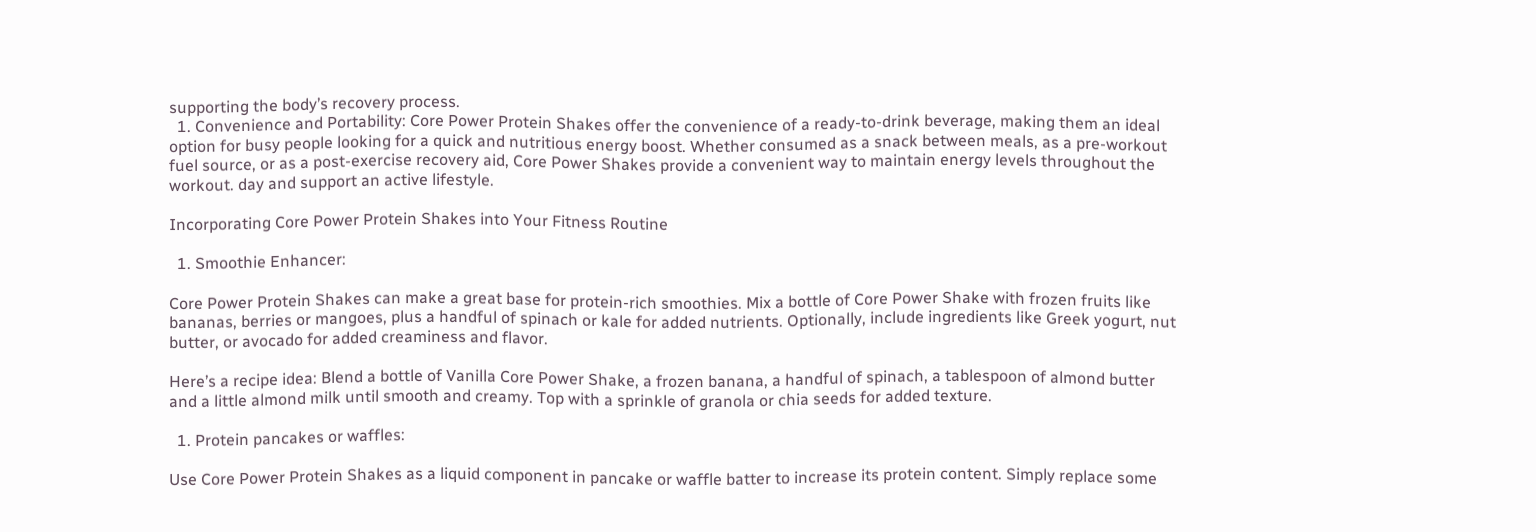supporting the body’s recovery process.
  1. Convenience and Portability: Core Power Protein Shakes offer the convenience of a ready-to-drink beverage, making them an ideal option for busy people looking for a quick and nutritious energy boost. Whether consumed as a snack between meals, as a pre-workout fuel source, or as a post-exercise recovery aid, Core Power Shakes provide a convenient way to maintain energy levels throughout the workout. day and support an active lifestyle.

Incorporating Core Power Protein Shakes into Your Fitness Routine

  1. Smoothie Enhancer:

Core Power Protein Shakes can make a great base for protein-rich smoothies. Mix a bottle of Core Power Shake with frozen fruits like bananas, berries or mangoes, plus a handful of spinach or kale for added nutrients. Optionally, include ingredients like Greek yogurt, nut butter, or avocado for added creaminess and flavor.

Here’s a recipe idea: Blend a bottle of Vanilla Core Power Shake, a frozen banana, a handful of spinach, a tablespoon of almond butter and a little almond milk until smooth and creamy. Top with a sprinkle of granola or chia seeds for added texture.

  1. Protein pancakes or waffles:

Use Core Power Protein Shakes as a liquid component in pancake or waffle batter to increase its protein content. Simply replace some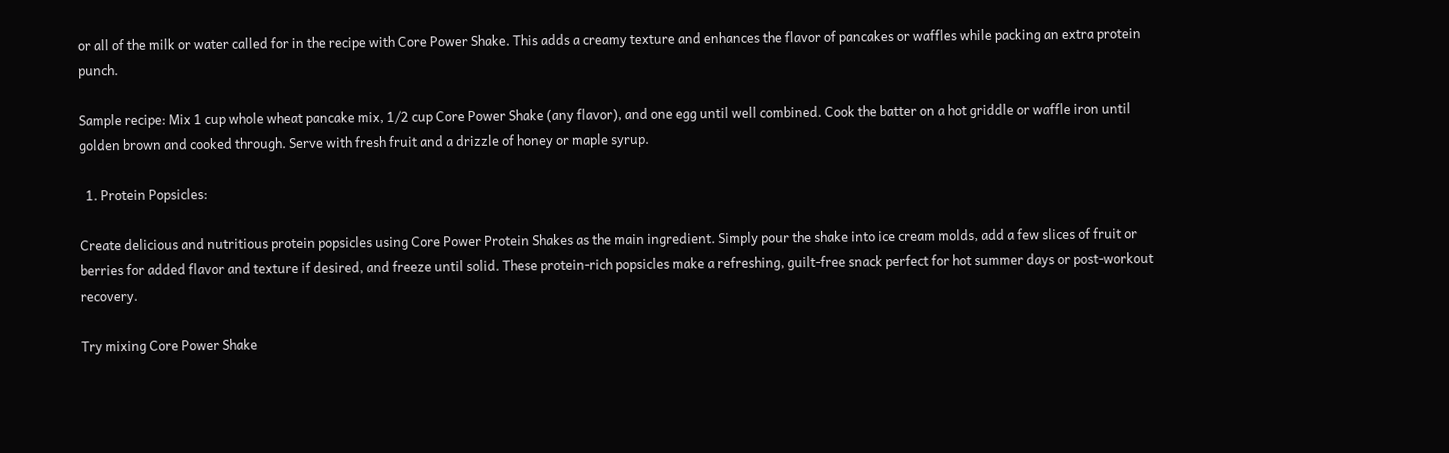or all of the milk or water called for in the recipe with Core Power Shake. This adds a creamy texture and enhances the flavor of pancakes or waffles while packing an extra protein punch.

Sample recipe: Mix 1 cup whole wheat pancake mix, 1/2 cup Core Power Shake (any flavor), and one egg until well combined. Cook the batter on a hot griddle or waffle iron until golden brown and cooked through. Serve with fresh fruit and a drizzle of honey or maple syrup.

  1. Protein Popsicles:

Create delicious and nutritious protein popsicles using Core Power Protein Shakes as the main ingredient. Simply pour the shake into ice cream molds, add a few slices of fruit or berries for added flavor and texture if desired, and freeze until solid. These protein-rich popsicles make a refreshing, guilt-free snack perfect for hot summer days or post-workout recovery.

Try mixing Core Power Shake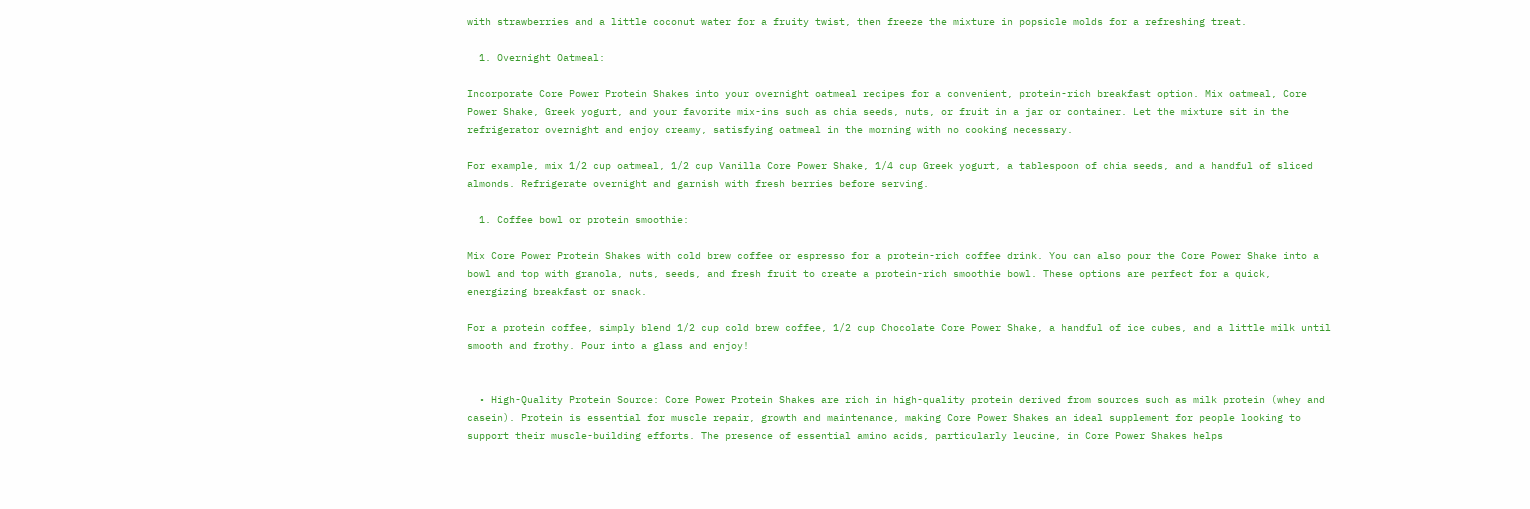with strawberries and a little coconut water for a fruity twist, then freeze the mixture in popsicle molds for a refreshing treat.

  1. Overnight Oatmeal:

Incorporate Core Power Protein Shakes into your overnight oatmeal recipes for a convenient, protein-rich breakfast option. Mix oatmeal, Core Power Shake, Greek yogurt, and your favorite mix-ins such as chia seeds, nuts, or fruit in a jar or container. Let the mixture sit in the refrigerator overnight and enjoy creamy, satisfying oatmeal in the morning with no cooking necessary.

For example, mix 1/2 cup oatmeal, 1/2 cup Vanilla Core Power Shake, 1/4 cup Greek yogurt, a tablespoon of chia seeds, and a handful of sliced almonds. Refrigerate overnight and garnish with fresh berries before serving.

  1. Coffee bowl or protein smoothie:

Mix Core Power Protein Shakes with cold brew coffee or espresso for a protein-rich coffee drink. You can also pour the Core Power Shake into a bowl and top with granola, nuts, seeds, and fresh fruit to create a protein-rich smoothie bowl. These options are perfect for a quick, energizing breakfast or snack.

For a protein coffee, simply blend 1/2 cup cold brew coffee, 1/2 cup Chocolate Core Power Shake, a handful of ice cubes, and a little milk until smooth and frothy. Pour into a glass and enjoy!


  • High-Quality Protein Source: Core Power Protein Shakes are rich in high-quality protein derived from sources such as milk protein (whey and casein). Protein is essential for muscle repair, growth and maintenance, making Core Power Shakes an ideal supplement for people looking to support their muscle-building efforts. The presence of essential amino acids, particularly leucine, in Core Power Shakes helps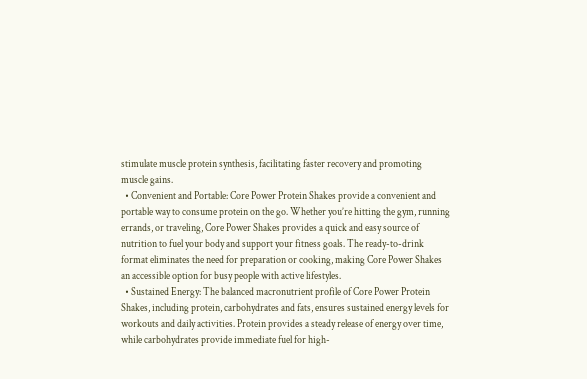stimulate muscle protein synthesis, facilitating faster recovery and promoting muscle gains.
  • Convenient and Portable: Core Power Protein Shakes provide a convenient and portable way to consume protein on the go. Whether you’re hitting the gym, running errands, or traveling, Core Power Shakes provides a quick and easy source of nutrition to fuel your body and support your fitness goals. The ready-to-drink format eliminates the need for preparation or cooking, making Core Power Shakes an accessible option for busy people with active lifestyles.
  • Sustained Energy: The balanced macronutrient profile of Core Power Protein Shakes, including protein, carbohydrates and fats, ensures sustained energy levels for workouts and daily activities. Protein provides a steady release of energy over time, while carbohydrates provide immediate fuel for high-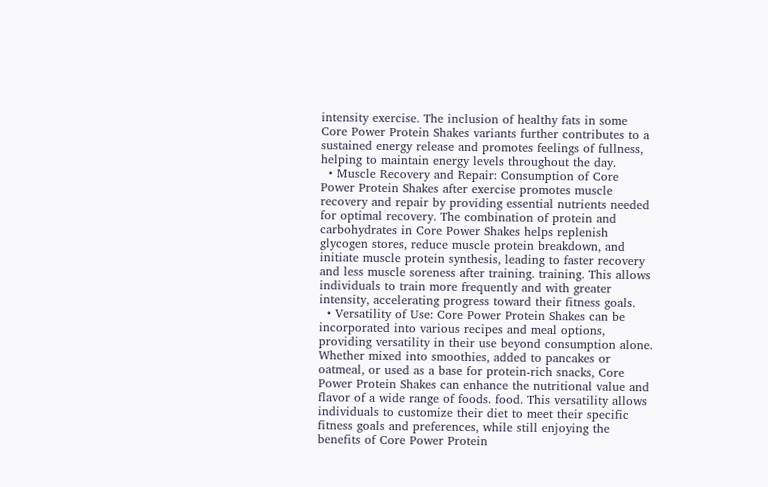intensity exercise. The inclusion of healthy fats in some Core Power Protein Shakes variants further contributes to a sustained energy release and promotes feelings of fullness, helping to maintain energy levels throughout the day.
  • Muscle Recovery and Repair: Consumption of Core Power Protein Shakes after exercise promotes muscle recovery and repair by providing essential nutrients needed for optimal recovery. The combination of protein and carbohydrates in Core Power Shakes helps replenish glycogen stores, reduce muscle protein breakdown, and initiate muscle protein synthesis, leading to faster recovery and less muscle soreness after training. training. This allows individuals to train more frequently and with greater intensity, accelerating progress toward their fitness goals.
  • Versatility of Use: Core Power Protein Shakes can be incorporated into various recipes and meal options, providing versatility in their use beyond consumption alone. Whether mixed into smoothies, added to pancakes or oatmeal, or used as a base for protein-rich snacks, Core Power Protein Shakes can enhance the nutritional value and flavor of a wide range of foods. food. This versatility allows individuals to customize their diet to meet their specific fitness goals and preferences, while still enjoying the benefits of Core Power Protein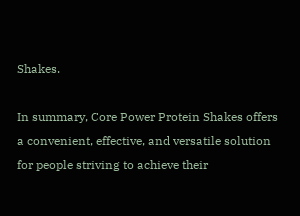Shakes.

In summary, Core Power Protein Shakes offers a convenient, effective, and versatile solution for people striving to achieve their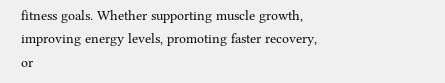fitness goals. Whether supporting muscle growth, improving energy levels, promoting faster recovery, or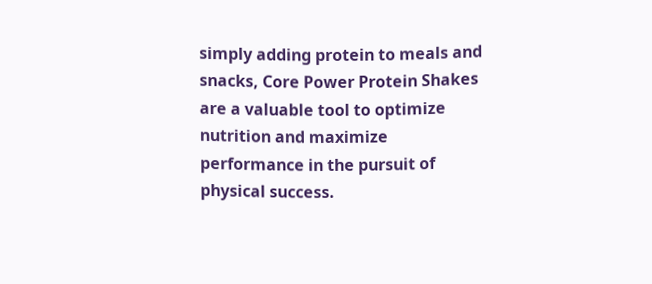simply adding protein to meals and snacks, Core Power Protein Shakes are a valuable tool to optimize nutrition and maximize performance in the pursuit of physical success.